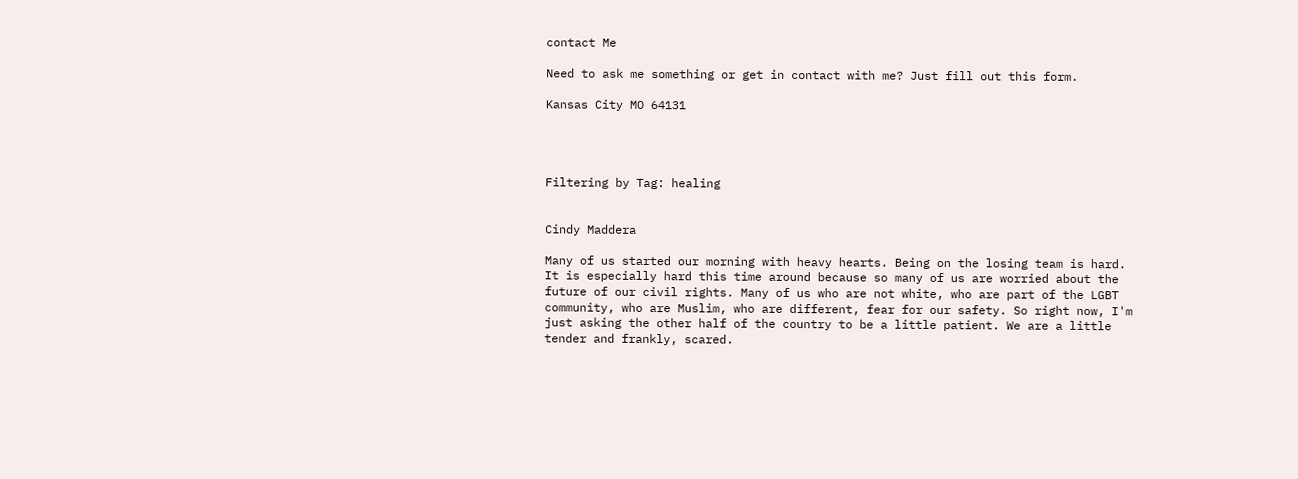contact Me

Need to ask me something or get in contact with me? Just fill out this form.

Kansas City MO 64131




Filtering by Tag: healing


Cindy Maddera

Many of us started our morning with heavy hearts. Being on the losing team is hard. It is especially hard this time around because so many of us are worried about the future of our civil rights. Many of us who are not white, who are part of the LGBT community, who are Muslim, who are different, fear for our safety. So right now, I'm just asking the other half of the country to be a little patient. We are a little tender and frankly, scared.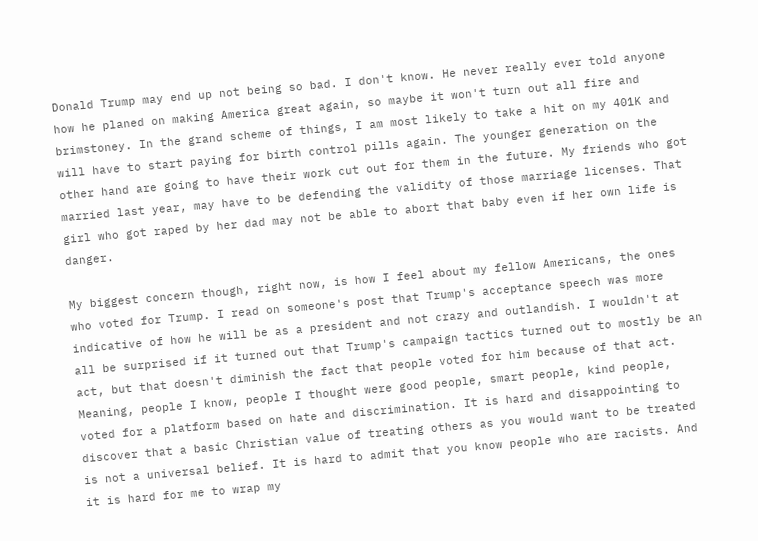Donald Trump may end up not being so bad. I don't know. He never really ever told anyone how he planed on making America great again, so maybe it won't turn out all fire and brimstoney. In the grand scheme of things, I am most likely to take a hit on my 401K and will have to start paying for birth control pills again. The younger generation on the other hand are going to have their work cut out for them in the future. My friends who got married last year, may have to be defending the validity of those marriage licenses. That girl who got raped by her dad may not be able to abort that baby even if her own life is danger.

My biggest concern though, right now, is how I feel about my fellow Americans, the ones who voted for Trump. I read on someone's post that Trump's acceptance speech was more indicative of how he will be as a president and not crazy and outlandish. I wouldn't at all be surprised if it turned out that Trump's campaign tactics turned out to mostly be an act, but that doesn't diminish the fact that people voted for him because of that act. Meaning, people I know, people I thought were good people, smart people, kind people, voted for a platform based on hate and discrimination. It is hard and disappointing to discover that a basic Christian value of treating others as you would want to be treated is not a universal belief. It is hard to admit that you know people who are racists. And it is hard for me to wrap my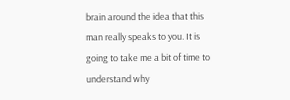brain around the idea that this man really speaks to you. It is going to take me a bit of time to understand why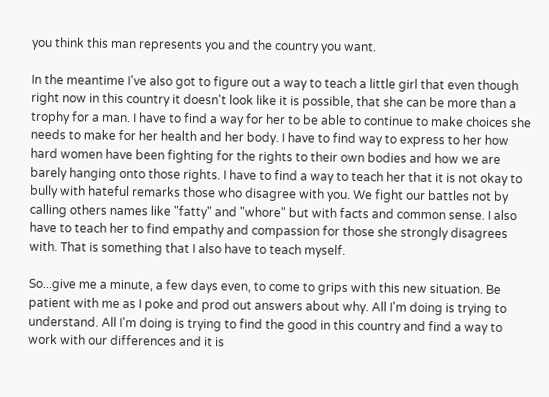you think this man represents you and the country you want.

In the meantime I've also got to figure out a way to teach a little girl that even though right now in this country it doesn't look like it is possible, that she can be more than a trophy for a man. I have to find a way for her to be able to continue to make choices she needs to make for her health and her body. I have to find way to express to her how hard women have been fighting for the rights to their own bodies and how we are barely hanging onto those rights. I have to find a way to teach her that it is not okay to bully with hateful remarks those who disagree with you. We fight our battles not by calling others names like "fatty" and "whore" but with facts and common sense. I also have to teach her to find empathy and compassion for those she strongly disagrees with. That is something that I also have to teach myself.

So...give me a minute, a few days even, to come to grips with this new situation. Be patient with me as I poke and prod out answers about why. All I'm doing is trying to understand. All I'm doing is trying to find the good in this country and find a way to work with our differences and it is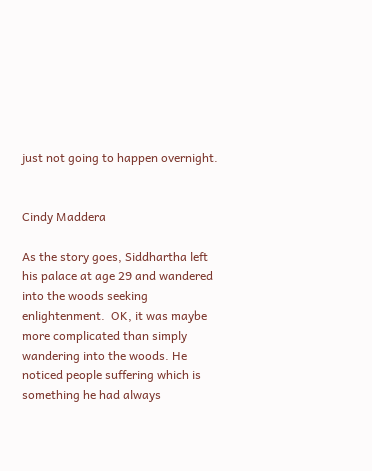just not going to happen overnight.


Cindy Maddera

As the story goes, Siddhartha left his palace at age 29 and wandered into the woods seeking enlightenment.  OK, it was maybe more complicated than simply wandering into the woods. He noticed people suffering which is something he had always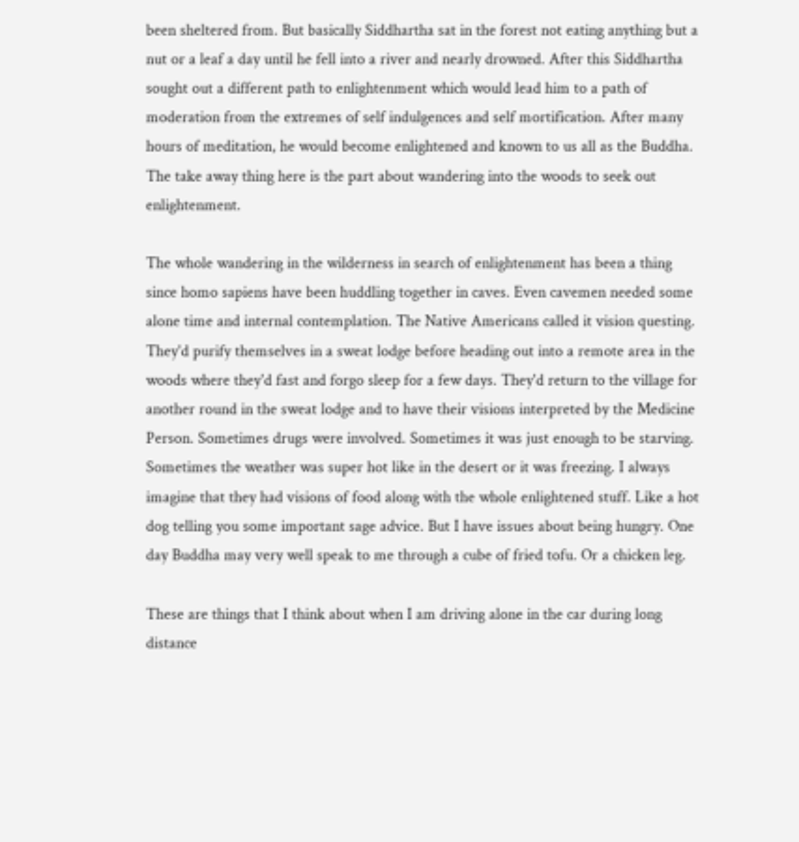been sheltered from. But basically Siddhartha sat in the forest not eating anything but a nut or a leaf a day until he fell into a river and nearly drowned. After this Siddhartha sought out a different path to enlightenment which would lead him to a path of moderation from the extremes of self indulgences and self mortification. After many hours of meditation, he would become enlightened and known to us all as the Buddha. The take away thing here is the part about wandering into the woods to seek out enlightenment.

The whole wandering in the wilderness in search of enlightenment has been a thing since homo sapiens have been huddling together in caves. Even cavemen needed some alone time and internal contemplation. The Native Americans called it vision questing. They'd purify themselves in a sweat lodge before heading out into a remote area in the woods where they'd fast and forgo sleep for a few days. They'd return to the village for another round in the sweat lodge and to have their visions interpreted by the Medicine Person. Sometimes drugs were involved. Sometimes it was just enough to be starving. Sometimes the weather was super hot like in the desert or it was freezing. I always imagine that they had visions of food along with the whole enlightened stuff. Like a hot dog telling you some important sage advice. But I have issues about being hungry. One day Buddha may very well speak to me through a cube of fried tofu. Or a chicken leg.

These are things that I think about when I am driving alone in the car during long distance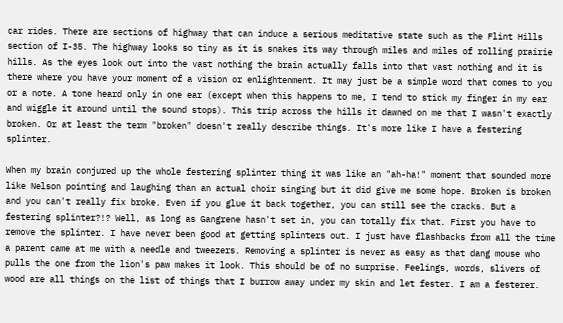car rides. There are sections of highway that can induce a serious meditative state such as the Flint Hills section of I-35. The highway looks so tiny as it is snakes its way through miles and miles of rolling prairie hills. As the eyes look out into the vast nothing the brain actually falls into that vast nothing and it is there where you have your moment of a vision or enlightenment. It may just be a simple word that comes to you or a note. A tone heard only in one ear (except when this happens to me, I tend to stick my finger in my ear and wiggle it around until the sound stops). This trip across the hills it dawned on me that I wasn't exactly broken. Or at least the term "broken" doesn't really describe things. It's more like I have a festering splinter.

When my brain conjured up the whole festering splinter thing it was like an "ah-ha!" moment that sounded more like Nelson pointing and laughing than an actual choir singing but it did give me some hope. Broken is broken and you can't really fix broke. Even if you glue it back together, you can still see the cracks. But a festering splinter?!? Well, as long as Gangrene hasn't set in, you can totally fix that. First you have to remove the splinter. I have never been good at getting splinters out. I just have flashbacks from all the time a parent came at me with a needle and tweezers. Removing a splinter is never as easy as that dang mouse who pulls the one from the lion's paw makes it look. This should be of no surprise. Feelings, words, slivers of wood are all things on the list of things that I burrow away under my skin and let fester. I am a festerer.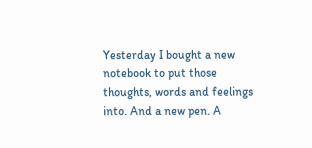Yesterday I bought a new notebook to put those thoughts, words and feelings into. And a new pen. A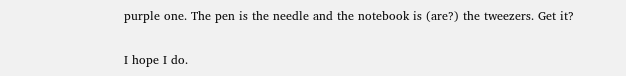purple one. The pen is the needle and the notebook is (are?) the tweezers. Get it?

I hope I do.